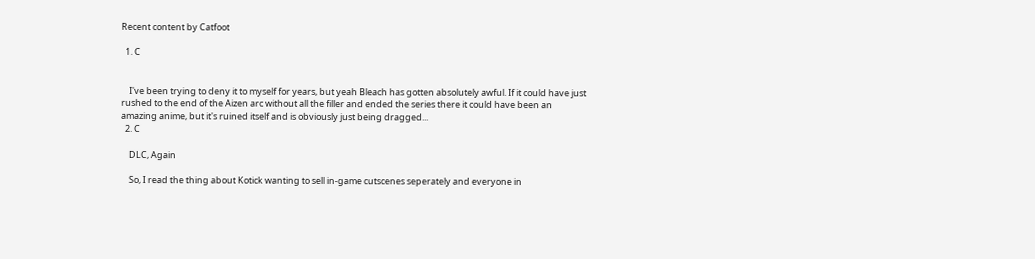Recent content by Catfoot

  1. C


    I've been trying to deny it to myself for years, but yeah Bleach has gotten absolutely awful. If it could have just rushed to the end of the Aizen arc without all the filler and ended the series there it could have been an amazing anime, but it's ruined itself and is obviously just being dragged...
  2. C

    DLC, Again

    So, I read the thing about Kotick wanting to sell in-game cutscenes seperately and everyone in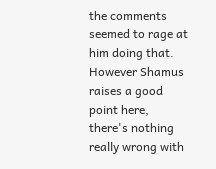the comments seemed to rage at him doing that. However Shamus raises a good point here, there's nothing really wrong with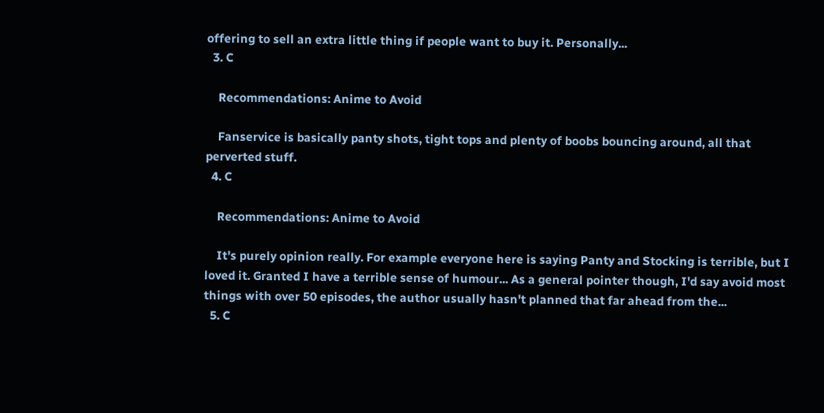offering to sell an extra little thing if people want to buy it. Personally...
  3. C

    Recommendations: Anime to Avoid

    Fanservice is basically panty shots, tight tops and plenty of boobs bouncing around, all that perverted stuff.
  4. C

    Recommendations: Anime to Avoid

    It's purely opinion really. For example everyone here is saying Panty and Stocking is terrible, but I loved it. Granted I have a terrible sense of humour... As a general pointer though, I'd say avoid most things with over 50 episodes, the author usually hasn't planned that far ahead from the...
  5. C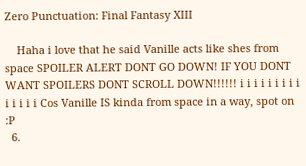Zero Punctuation: Final Fantasy XIII

    Haha i love that he said Vanille acts like shes from space SPOILER ALERT DONT GO DOWN! IF YOU DONT WANT SPOILERS DONT SCROLL DOWN!!!!!! i i i i i i i i i i i i i i Cos Vanille IS kinda from space in a way, spot on :P
  6.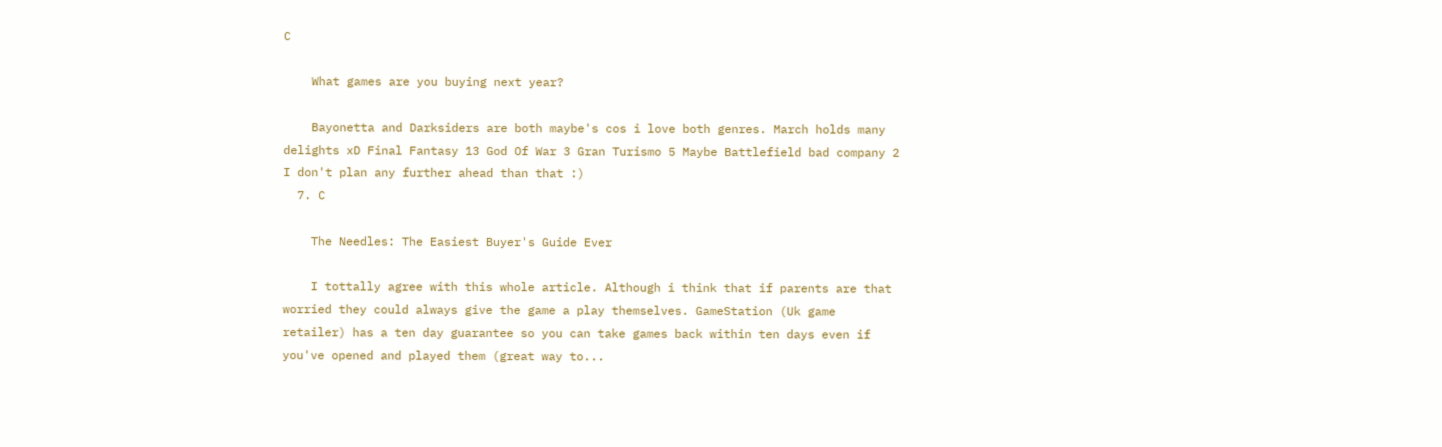C

    What games are you buying next year?

    Bayonetta and Darksiders are both maybe's cos i love both genres. March holds many delights xD Final Fantasy 13 God Of War 3 Gran Turismo 5 Maybe Battlefield bad company 2 I don't plan any further ahead than that :)
  7. C

    The Needles: The Easiest Buyer's Guide Ever

    I tottally agree with this whole article. Although i think that if parents are that worried they could always give the game a play themselves. GameStation (Uk game retailer) has a ten day guarantee so you can take games back within ten days even if you've opened and played them (great way to...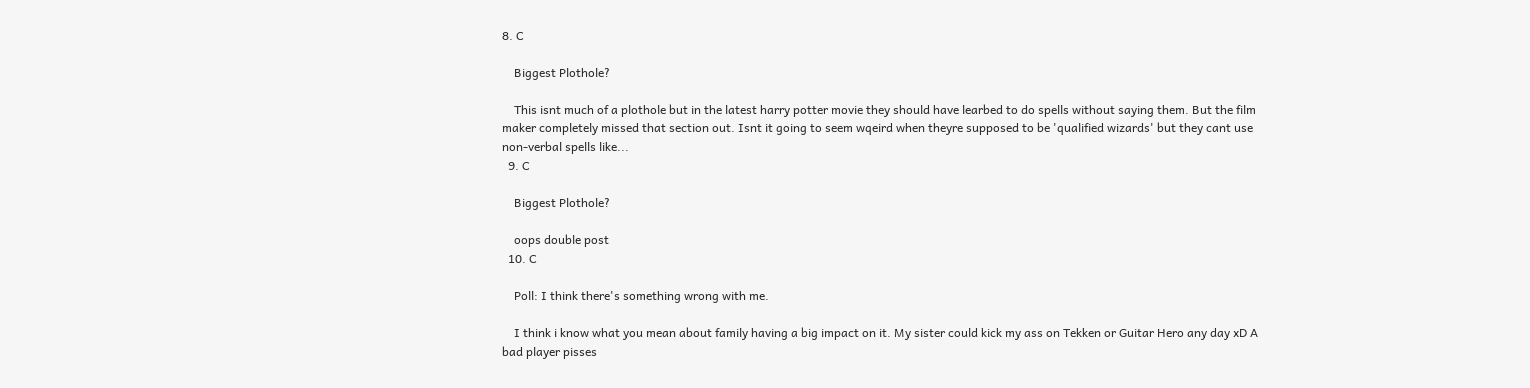8. C

    Biggest Plothole?

    This isnt much of a plothole but in the latest harry potter movie they should have learbed to do spells without saying them. But the film maker completely missed that section out. Isnt it going to seem wqeird when theyre supposed to be 'qualified wizards' but they cant use non-verbal spells like...
  9. C

    Biggest Plothole?

    oops double post
  10. C

    Poll: I think there's something wrong with me.

    I think i know what you mean about family having a big impact on it. My sister could kick my ass on Tekken or Guitar Hero any day xD A bad player pisses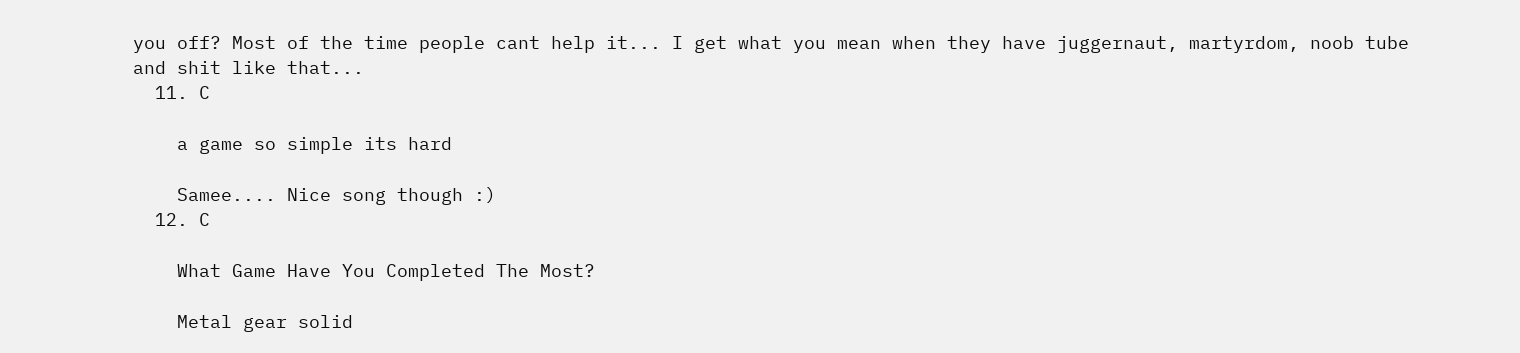you off? Most of the time people cant help it... I get what you mean when they have juggernaut, martyrdom, noob tube and shit like that...
  11. C

    a game so simple its hard

    Samee.... Nice song though :)
  12. C

    What Game Have You Completed The Most?

    Metal gear solid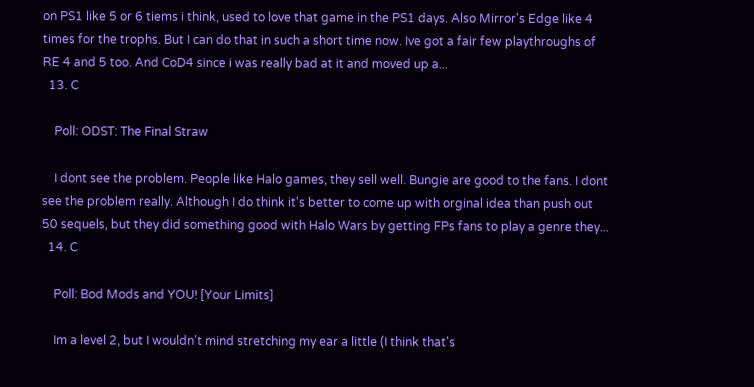on PS1 like 5 or 6 tiems i think, used to love that game in the PS1 days. Also Mirror's Edge like 4 times for the trophs. But I can do that in such a short time now. Ive got a fair few playthroughs of RE 4 and 5 too. And CoD4 since i was really bad at it and moved up a...
  13. C

    Poll: ODST: The Final Straw

    I dont see the problem. People like Halo games, they sell well. Bungie are good to the fans. I dont see the problem really. Although I do think it's better to come up with orginal idea than push out 50 sequels, but they did something good with Halo Wars by getting FPs fans to play a genre they...
  14. C

    Poll: Bod Mods and YOU! [Your Limits]

    Im a level 2, but I wouldn't mind stretching my ear a little (I think that's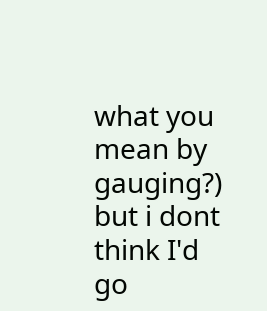what you mean by gauging?) but i dont think I'd go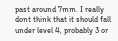past around 7mm. I really dont think that it should fall under level 4, probably 3 or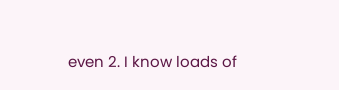even 2. I know loads of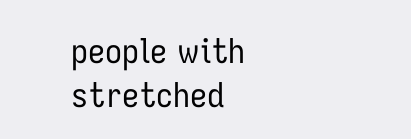people with stretched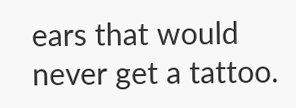ears that would never get a tattoo.